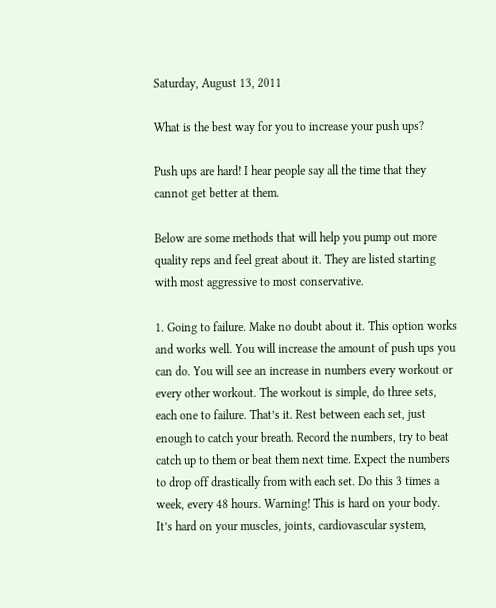Saturday, August 13, 2011

What is the best way for you to increase your push ups?

Push ups are hard! I hear people say all the time that they cannot get better at them.

Below are some methods that will help you pump out more quality reps and feel great about it. They are listed starting with most aggressive to most conservative.

1. Going to failure. Make no doubt about it. This option works and works well. You will increase the amount of push ups you can do. You will see an increase in numbers every workout or every other workout. The workout is simple, do three sets, each one to failure. That’s it. Rest between each set, just enough to catch your breath. Record the numbers, try to beat catch up to them or beat them next time. Expect the numbers to drop off drastically from with each set. Do this 3 times a week, every 48 hours. Warning! This is hard on your body. It’s hard on your muscles, joints, cardiovascular system,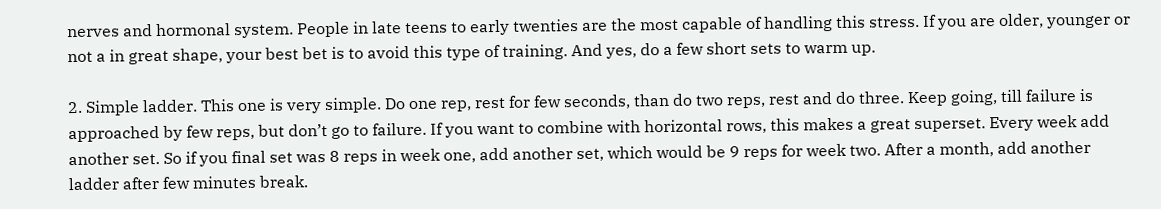nerves and hormonal system. People in late teens to early twenties are the most capable of handling this stress. If you are older, younger or not a in great shape, your best bet is to avoid this type of training. And yes, do a few short sets to warm up.

2. Simple ladder. This one is very simple. Do one rep, rest for few seconds, than do two reps, rest and do three. Keep going, till failure is approached by few reps, but don’t go to failure. If you want to combine with horizontal rows, this makes a great superset. Every week add another set. So if you final set was 8 reps in week one, add another set, which would be 9 reps for week two. After a month, add another ladder after few minutes break.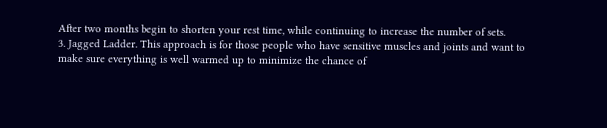After two months begin to shorten your rest time, while continuing to increase the number of sets.
3. Jagged Ladder. This approach is for those people who have sensitive muscles and joints and want to make sure everything is well warmed up to minimize the chance of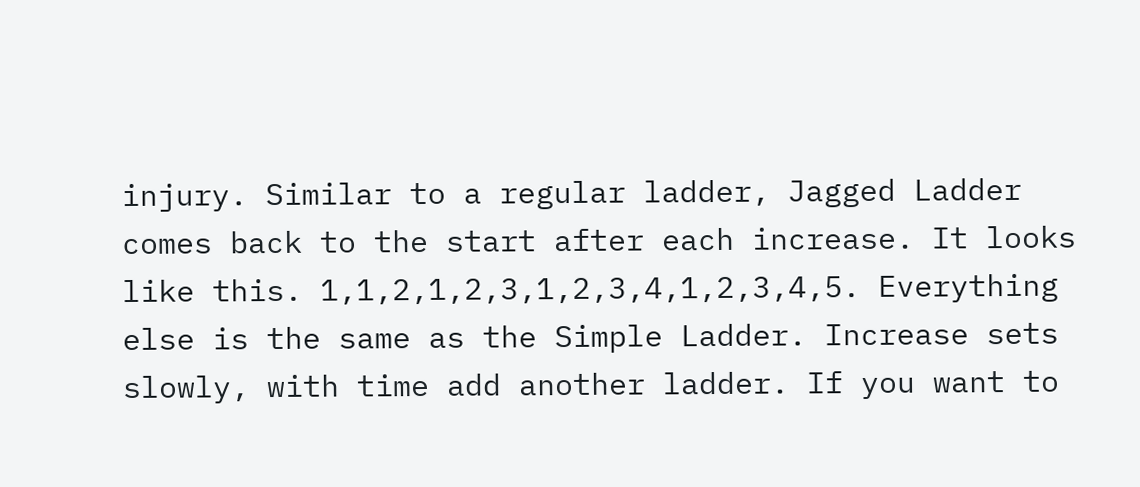injury. Similar to a regular ladder, Jagged Ladder comes back to the start after each increase. It looks like this. 1,1,2,1,2,3,1,2,3,4,1,2,3,4,5. Everything else is the same as the Simple Ladder. Increase sets slowly, with time add another ladder. If you want to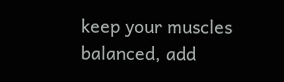keep your muscles balanced, add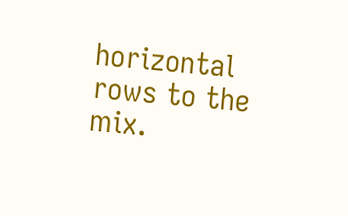horizontal rows to the mix.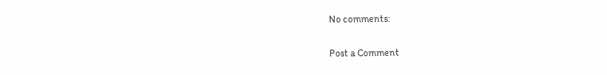No comments:

Post a Comment